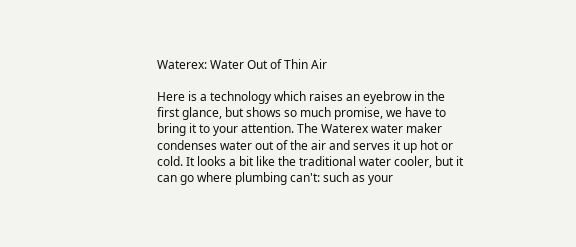Waterex: Water Out of Thin Air

Here is a technology which raises an eyebrow in the first glance, but shows so much promise, we have to bring it to your attention. The Waterex water maker condenses water out of the air and serves it up hot or cold. It looks a bit like the traditional water cooler, but it can go where plumbing can't: such as your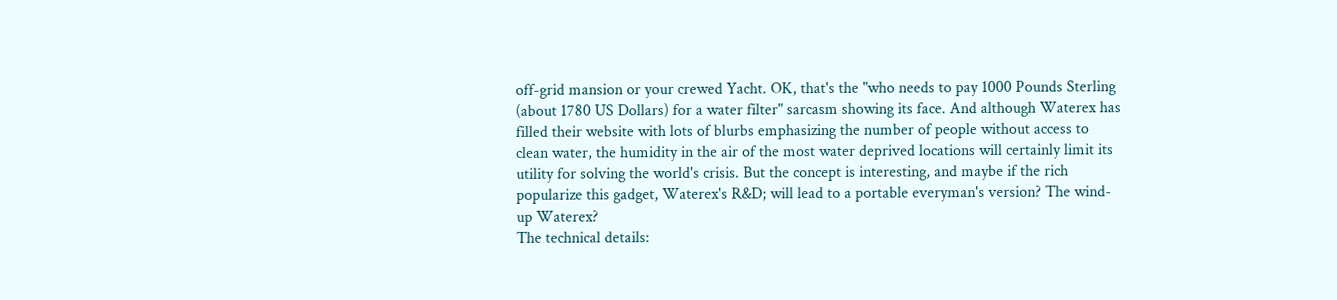off-grid mansion or your crewed Yacht. OK, that's the "who needs to pay 1000 Pounds Sterling (about 1780 US Dollars) for a water filter" sarcasm showing its face. And although Waterex has filled their website with lots of blurbs emphasizing the number of people without access to clean water, the humidity in the air of the most water deprived locations will certainly limit its utility for solving the world's crisis. But the concept is interesting, and maybe if the rich popularize this gadget, Waterex's R&D; will lead to a portable everyman's version? The wind-up Waterex?
The technical details: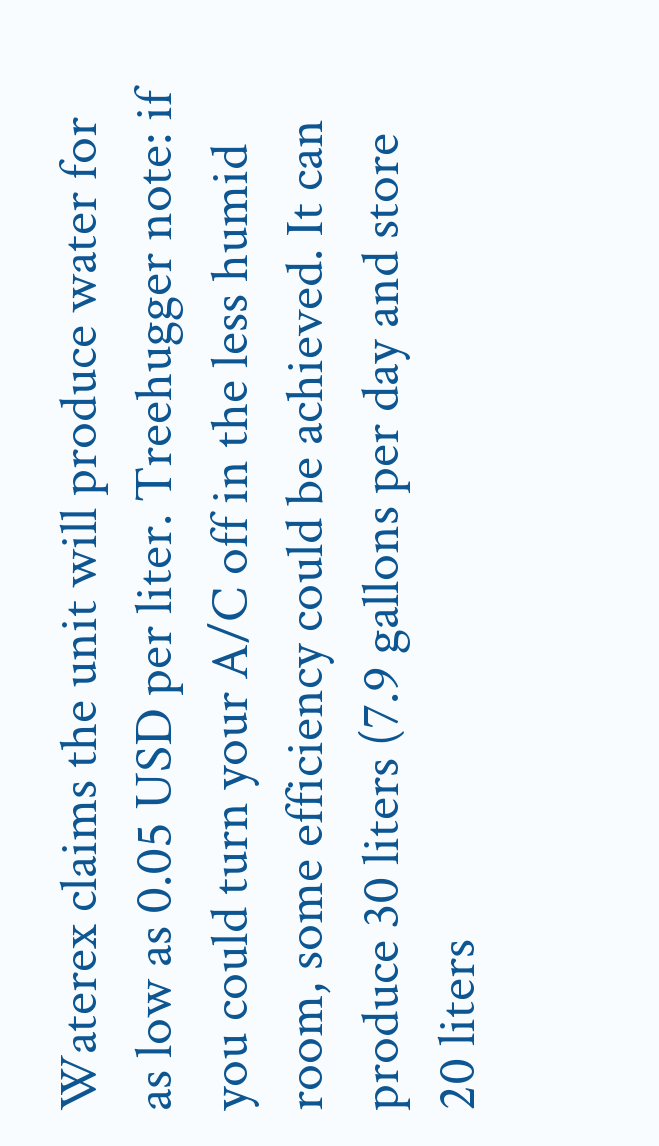Waterex claims the unit will produce water for as low as 0.05 USD per liter. Treehugger note: if you could turn your A/C off in the less humid room, some efficiency could be achieved. It can produce 30 liters (7.9 gallons per day and store 20 liters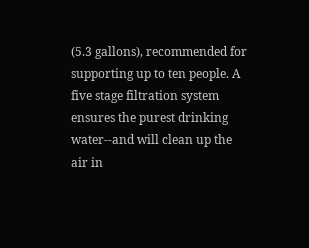(5.3 gallons), recommended for supporting up to ten people. A five stage filtration system ensures the purest drinking water--and will clean up the air in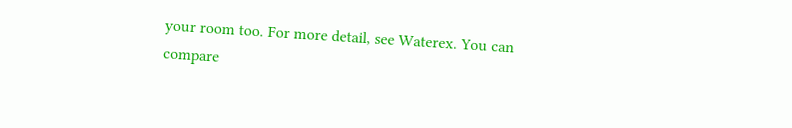your room too. For more detail, see Waterex. You can compare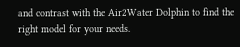and contrast with the Air2Water Dolphin to find the right model for your needs.